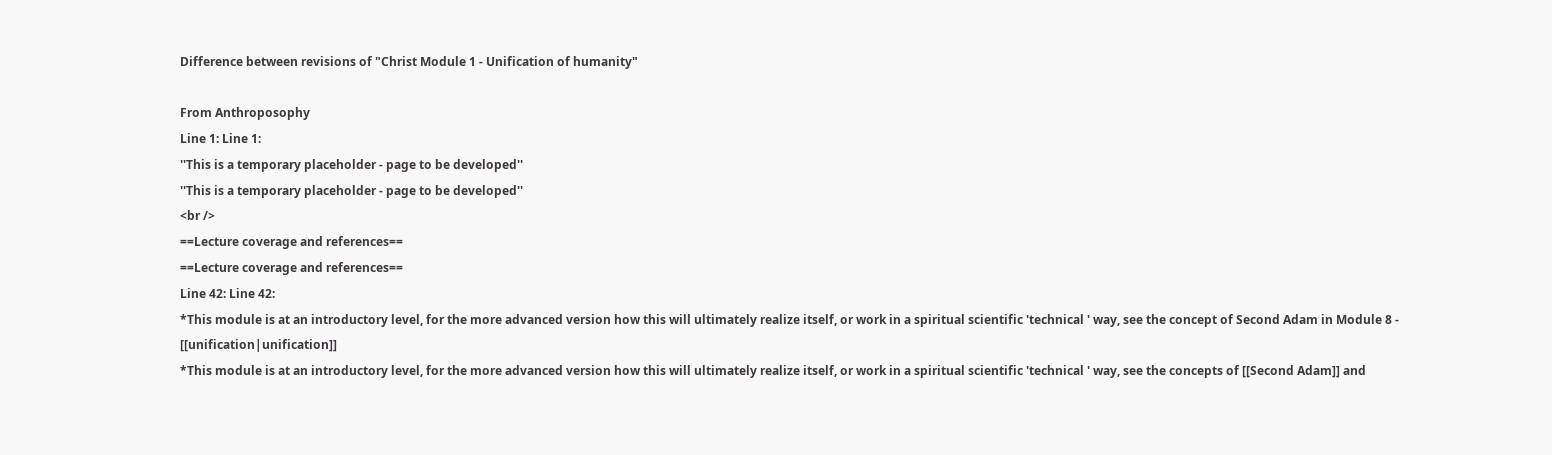Difference between revisions of "Christ Module 1 - Unification of humanity"

From Anthroposophy
Line 1: Line 1:
''This is a temporary placeholder - page to be developed''
''This is a temporary placeholder - page to be developed''
<br />
==Lecture coverage and references==
==Lecture coverage and references==
Line 42: Line 42:
*This module is at an introductory level, for the more advanced version how this will ultimately realize itself, or work in a spiritual scientific 'technical ' way, see the concept of Second Adam in Module 8 -  [[unification|unification]]
*This module is at an introductory level, for the more advanced version how this will ultimately realize itself, or work in a spiritual scientific 'technical ' way, see the concepts of [[Second Adam]] and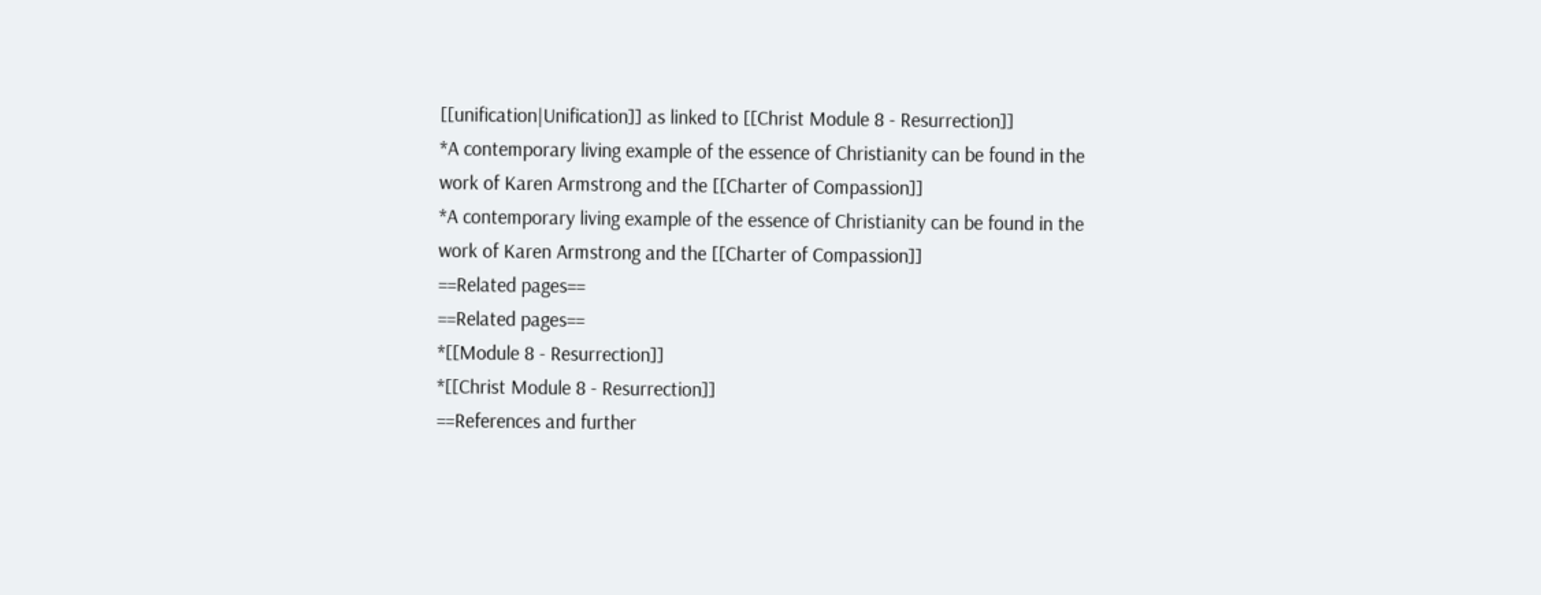[[unification|Unification]] as linked to [[Christ Module 8 - Resurrection]]
*A contemporary living example of the essence of Christianity can be found in the work of Karen Armstrong and the [[Charter of Compassion]]
*A contemporary living example of the essence of Christianity can be found in the work of Karen Armstrong and the [[Charter of Compassion]]
==Related pages==
==Related pages==
*[[Module 8 - Resurrection]]
*[[Christ Module 8 - Resurrection]]
==References and further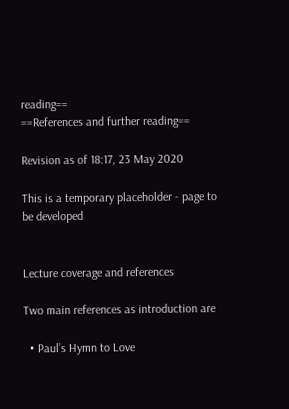reading==
==References and further reading==

Revision as of 18:17, 23 May 2020

This is a temporary placeholder - page to be developed


Lecture coverage and references

Two main references as introduction are

  • Paul’s Hymn to Love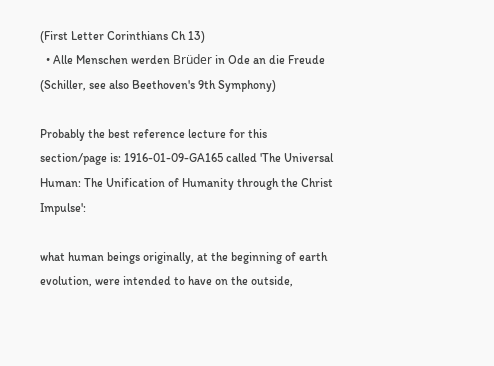(First Letter Corinthians Ch 13)
  • Alle Menschen werden Brüder in Ode an die Freude (Schiller, see also Beethoven's 9th Symphony)

Probably the best reference lecture for this section/page is: 1916-01-09-GA165 called 'The Universal Human: The Unification of Humanity through the Christ Impulse':

what human beings originally, at the beginning of earth evolution, were intended to have on the outside,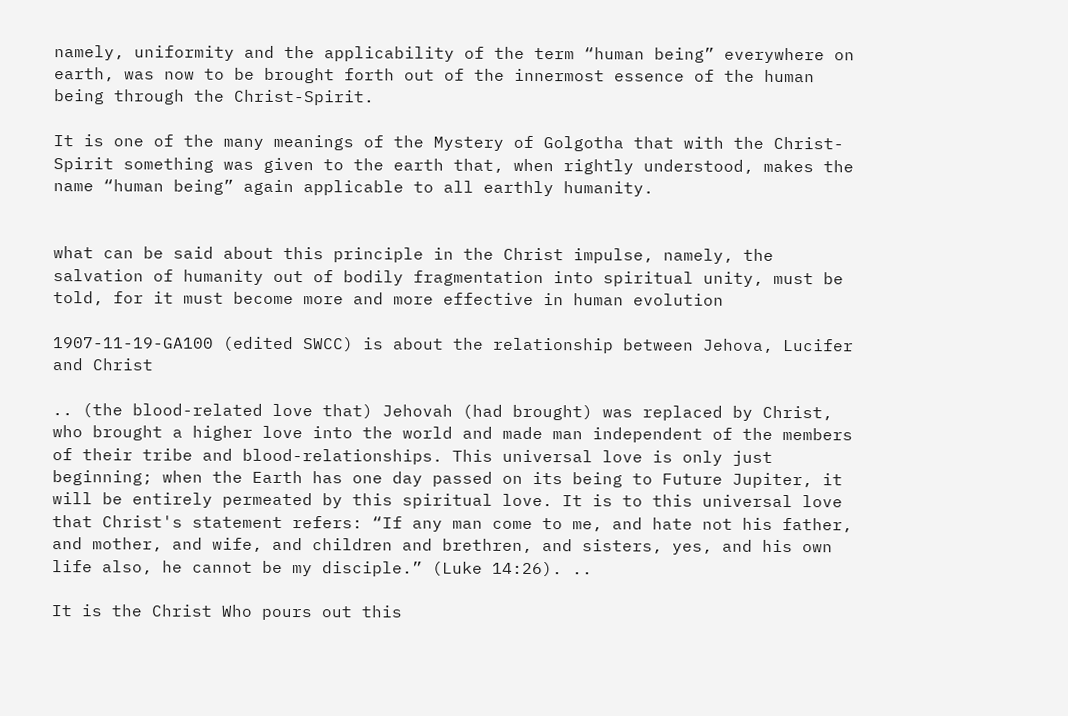namely, uniformity and the applicability of the term “human being” everywhere on earth, was now to be brought forth out of the innermost essence of the human being through the Christ-Spirit.

It is one of the many meanings of the Mystery of Golgotha that with the Christ-Spirit something was given to the earth that, when rightly understood, makes the name “human being” again applicable to all earthly humanity.


what can be said about this principle in the Christ impulse, namely, the salvation of humanity out of bodily fragmentation into spiritual unity, must be told, for it must become more and more effective in human evolution

1907-11-19-GA100 (edited SWCC) is about the relationship between Jehova, Lucifer and Christ

.. (the blood-related love that) Jehovah (had brought) was replaced by Christ, who brought a higher love into the world and made man independent of the members of their tribe and blood-relationships. This universal love is only just beginning; when the Earth has one day passed on its being to Future Jupiter, it will be entirely permeated by this spiritual love. It is to this universal love that Christ's statement refers: “If any man come to me, and hate not his father, and mother, and wife, and children and brethren, and sisters, yes, and his own life also, he cannot be my disciple.” (Luke 14:26). ..

It is the Christ Who pours out this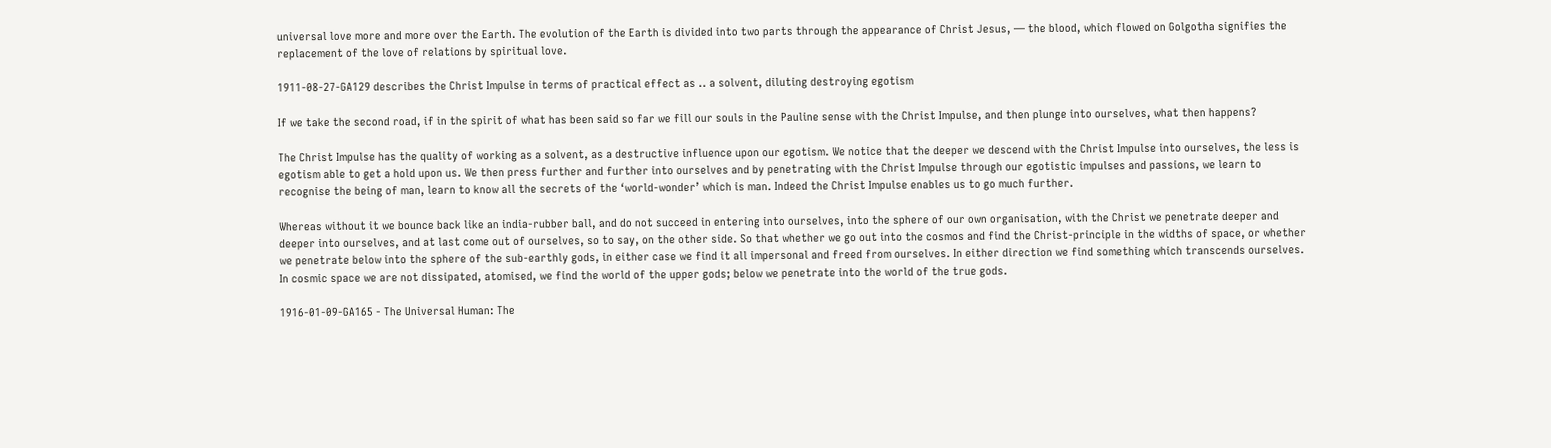universal love more and more over the Earth. The evolution of the Earth is divided into two parts through the appearance of Christ Jesus, — the blood, which flowed on Golgotha signifies the replacement of the love of relations by spiritual love.

1911-08-27-GA129 describes the Christ Impulse in terms of practical effect as .. a solvent, diluting destroying egotism

If we take the second road, if in the spirit of what has been said so far we fill our souls in the Pauline sense with the Christ Impulse, and then plunge into ourselves, what then happens?

The Christ Impulse has the quality of working as a solvent, as a destructive influence upon our egotism. We notice that the deeper we descend with the Christ Impulse into ourselves, the less is egotism able to get a hold upon us. We then press further and further into ourselves and by penetrating with the Christ Impulse through our egotistic impulses and passions, we learn to recognise the being of man, learn to know all the secrets of the ‘world-wonder’ which is man. Indeed the Christ Impulse enables us to go much further.

Whereas without it we bounce back like an india-rubber ball, and do not succeed in entering into ourselves, into the sphere of our own organisation, with the Christ we penetrate deeper and deeper into ourselves, and at last come out of ourselves, so to say, on the other side. So that whether we go out into the cosmos and find the Christ-principle in the widths of space, or whether we penetrate below into the sphere of the sub-earthly gods, in either case we find it all impersonal and freed from ourselves. In either direction we find something which transcends ourselves. In cosmic space we are not dissipated, atomised, we find the world of the upper gods; below we penetrate into the world of the true gods.

1916-01-09-GA165 - The Universal Human: The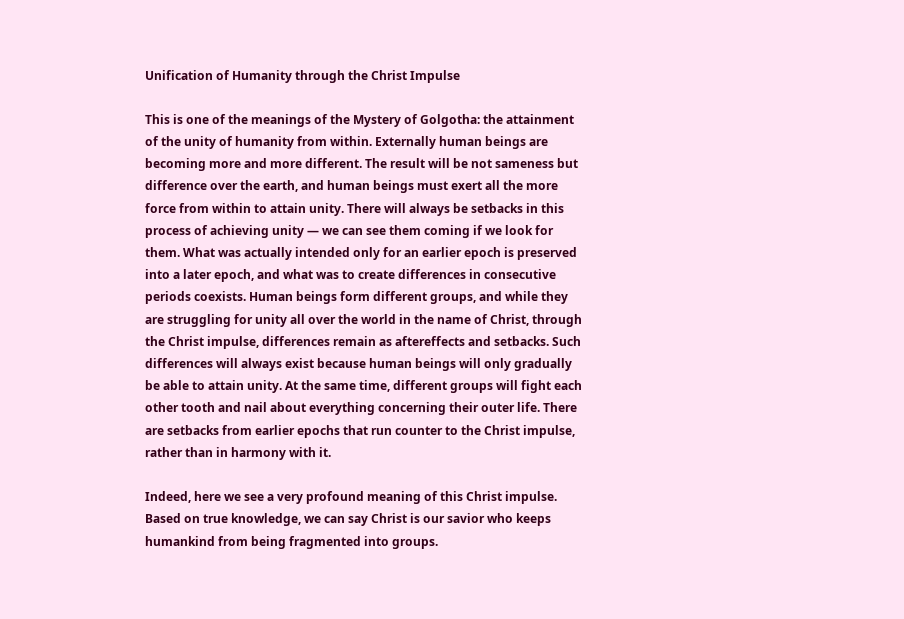Unification of Humanity through the Christ Impulse

This is one of the meanings of the Mystery of Golgotha: the attainment of the unity of humanity from within. Externally human beings are becoming more and more different. The result will be not sameness but difference over the earth, and human beings must exert all the more force from within to attain unity. There will always be setbacks in this process of achieving unity — we can see them coming if we look for them. What was actually intended only for an earlier epoch is preserved into a later epoch, and what was to create differences in consecutive periods coexists. Human beings form different groups, and while they are struggling for unity all over the world in the name of Christ, through the Christ impulse, differences remain as aftereffects and setbacks. Such differences will always exist because human beings will only gradually be able to attain unity. At the same time, different groups will fight each other tooth and nail about everything concerning their outer life. There are setbacks from earlier epochs that run counter to the Christ impulse, rather than in harmony with it.

Indeed, here we see a very profound meaning of this Christ impulse. Based on true knowledge, we can say Christ is our savior who keeps humankind from being fragmented into groups.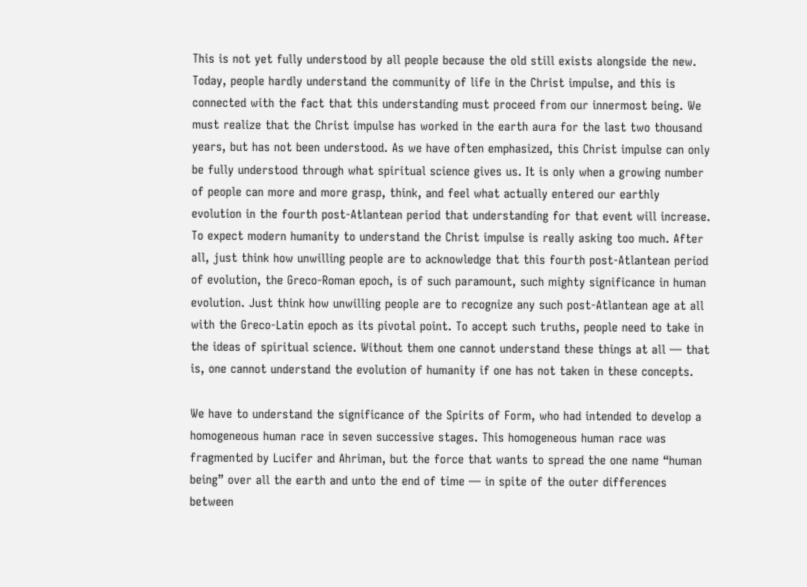This is not yet fully understood by all people because the old still exists alongside the new. Today, people hardly understand the community of life in the Christ impulse, and this is connected with the fact that this understanding must proceed from our innermost being. We must realize that the Christ impulse has worked in the earth aura for the last two thousand years, but has not been understood. As we have often emphasized, this Christ impulse can only be fully understood through what spiritual science gives us. It is only when a growing number of people can more and more grasp, think, and feel what actually entered our earthly evolution in the fourth post-Atlantean period that understanding for that event will increase. To expect modern humanity to understand the Christ impulse is really asking too much. After all, just think how unwilling people are to acknowledge that this fourth post-Atlantean period of evolution, the Greco-Roman epoch, is of such paramount, such mighty significance in human evolution. Just think how unwilling people are to recognize any such post-Atlantean age at all with the Greco-Latin epoch as its pivotal point. To accept such truths, people need to take in the ideas of spiritual science. Without them one cannot understand these things at all — that is, one cannot understand the evolution of humanity if one has not taken in these concepts.

We have to understand the significance of the Spirits of Form, who had intended to develop a homogeneous human race in seven successive stages. This homogeneous human race was fragmented by Lucifer and Ahriman, but the force that wants to spread the one name “human being” over all the earth and unto the end of time — in spite of the outer differences between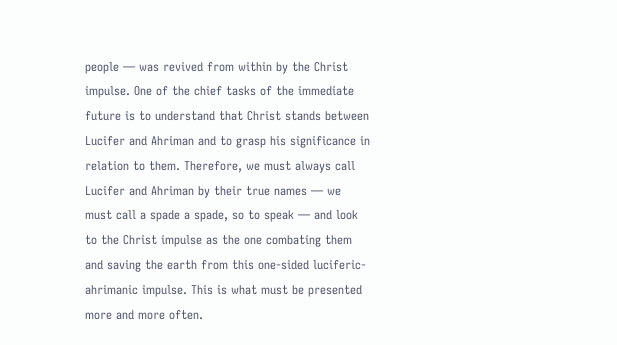people — was revived from within by the Christ impulse. One of the chief tasks of the immediate future is to understand that Christ stands between Lucifer and Ahriman and to grasp his significance in relation to them. Therefore, we must always call Lucifer and Ahriman by their true names — we must call a spade a spade, so to speak — and look to the Christ impulse as the one combating them and saving the earth from this one-sided luciferic-ahrimanic impulse. This is what must be presented more and more often.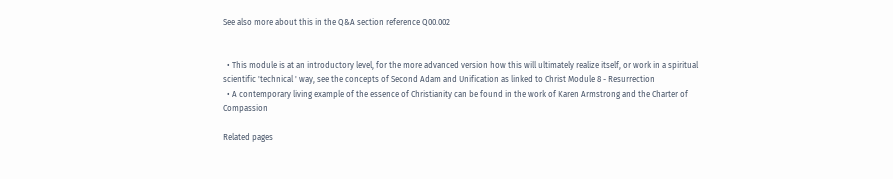See also more about this in the Q&A section reference Q00.002


  • This module is at an introductory level, for the more advanced version how this will ultimately realize itself, or work in a spiritual scientific 'technical ' way, see the concepts of Second Adam and Unification as linked to Christ Module 8 - Resurrection
  • A contemporary living example of the essence of Christianity can be found in the work of Karen Armstrong and the Charter of Compassion

Related pages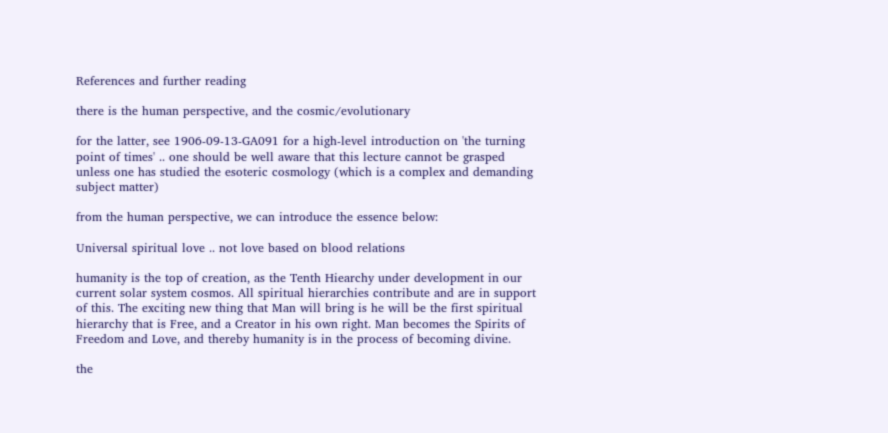References and further reading

there is the human perspective, and the cosmic/evolutionary

for the latter, see 1906-09-13-GA091 for a high-level introduction on 'the turning point of times' .. one should be well aware that this lecture cannot be grasped unless one has studied the esoteric cosmology (which is a complex and demanding subject matter)

from the human perspective, we can introduce the essence below:

Universal spiritual love .. not love based on blood relations

humanity is the top of creation, as the Tenth Hiearchy under development in our current solar system cosmos. All spiritual hierarchies contribute and are in support of this. The exciting new thing that Man will bring is he will be the first spiritual hierarchy that is Free, and a Creator in his own right. Man becomes the Spirits of Freedom and Love, and thereby humanity is in the process of becoming divine.

the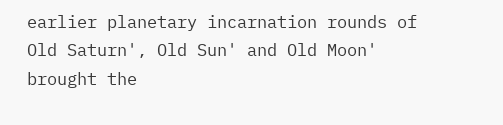earlier planetary incarnation rounds of Old Saturn', Old Sun' and Old Moon' brought the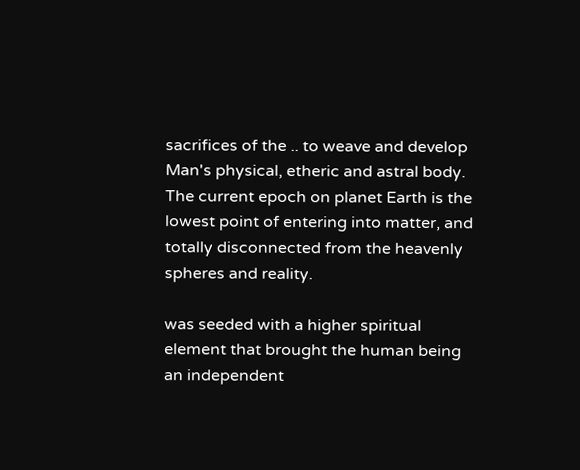sacrifices of the .. to weave and develop Man's physical, etheric and astral body. The current epoch on planet Earth is the lowest point of entering into matter, and totally disconnected from the heavenly spheres and reality.

was seeded with a higher spiritual element that brought the human being an independent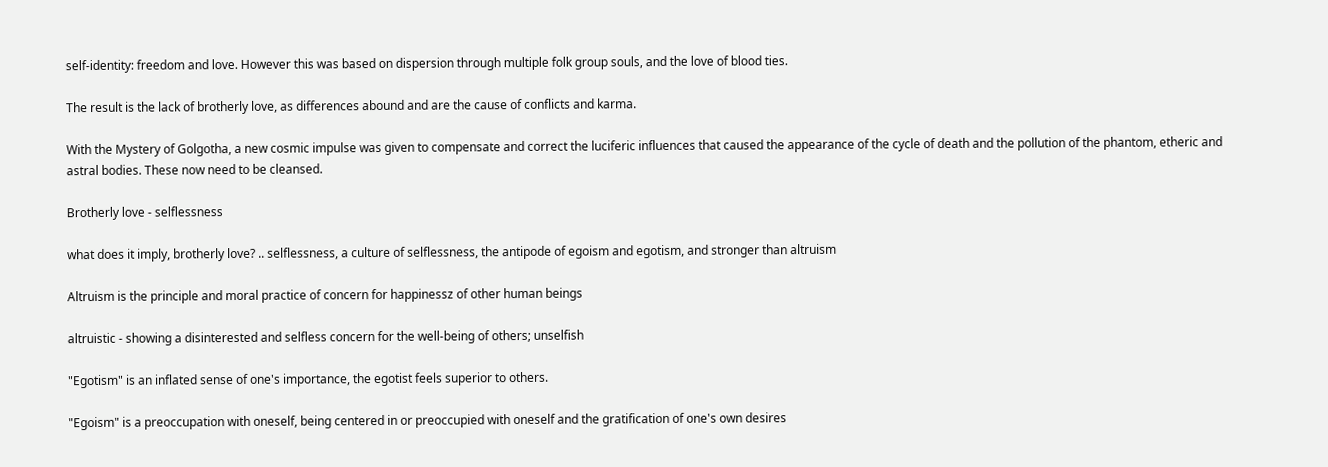self-identity: freedom and love. However this was based on dispersion through multiple folk group souls, and the love of blood ties.

The result is the lack of brotherly love, as differences abound and are the cause of conflicts and karma.

With the Mystery of Golgotha, a new cosmic impulse was given to compensate and correct the luciferic influences that caused the appearance of the cycle of death and the pollution of the phantom, etheric and astral bodies. These now need to be cleansed.

Brotherly love - selflessness

what does it imply, brotherly love? .. selflessness, a culture of selflessness, the antipode of egoism and egotism, and stronger than altruism

Altruism is the principle and moral practice of concern for happinessz of other human beings

altruistic - showing a disinterested and selfless concern for the well-being of others; unselfish

"Egotism" is an inflated sense of one's importance, the egotist feels superior to others.

"Egoism" is a preoccupation with oneself, being centered in or preoccupied with oneself and the gratification of one's own desires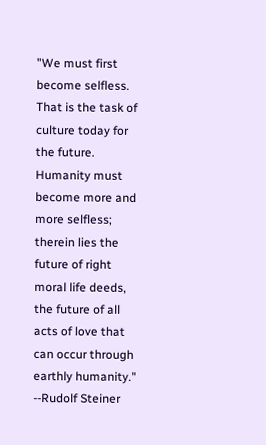"We must first become selfless. That is the task of culture today for the future. Humanity must become more and more selfless; therein lies the future of right moral life deeds, the future of all acts of love that can occur through earthly humanity." --Rudolf Steiner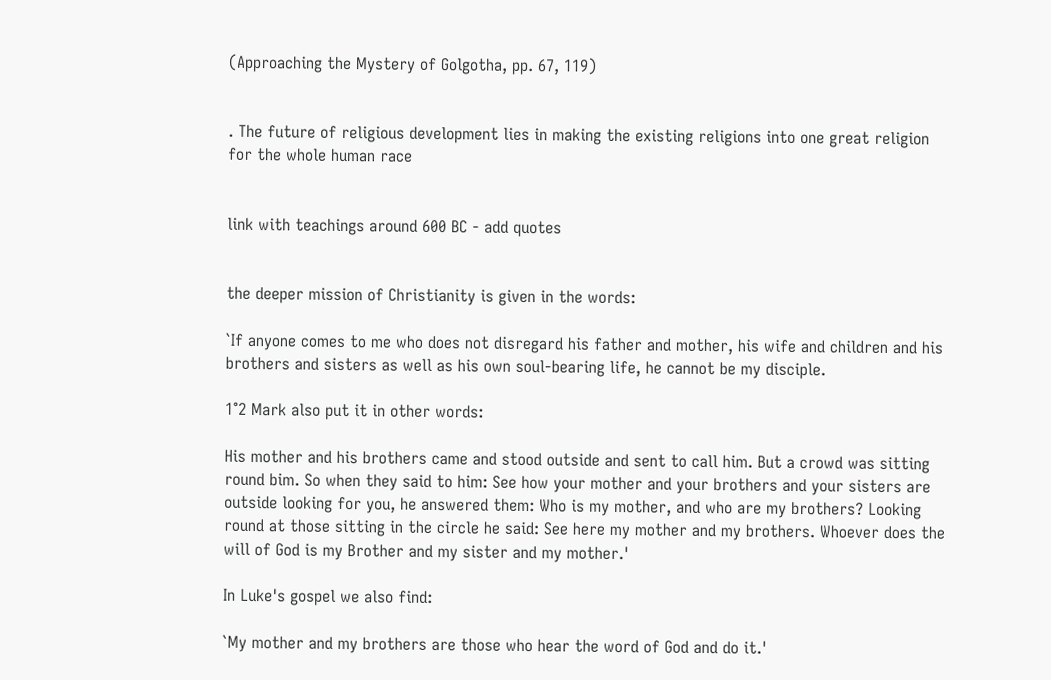(Approaching the Mystery of Golgotha, pp. 67, 119)


. The future of religious development lies in making the existing religions into one great religion for the whole human race


link with teachings around 600 BC - add quotes


the deeper mission of Christianity is given in the words:

`If anyone comes to me who does not disregard his father and mother, his wife and children and his brothers and sisters as well as his own soul-bearing life, he cannot be my disciple.

1°2 Mark also put it in other words:

His mother and his brothers came and stood outside and sent to call him. But a crowd was sitting round bim. So when they said to him: See how your mother and your brothers and your sisters are outside looking for you, he answered them: Who is my mother, and who are my brothers? Looking round at those sitting in the circle he said: See here my mother and my brothers. Whoever does the will of God is my Brother and my sister and my mother.'

In Luke's gospel we also find:

`My mother and my brothers are those who hear the word of God and do it.'